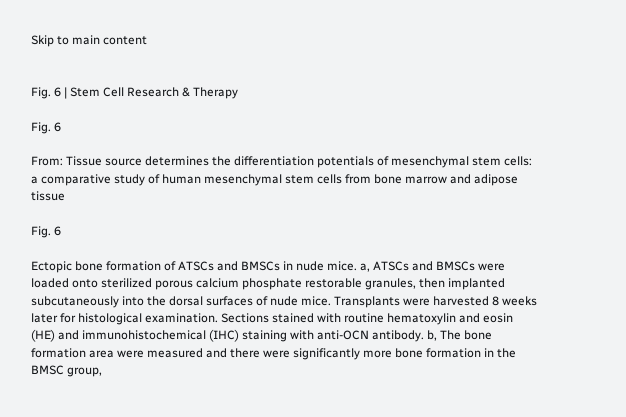Skip to main content


Fig. 6 | Stem Cell Research & Therapy

Fig. 6

From: Tissue source determines the differentiation potentials of mesenchymal stem cells: a comparative study of human mesenchymal stem cells from bone marrow and adipose tissue

Fig. 6

Ectopic bone formation of ATSCs and BMSCs in nude mice. a, ATSCs and BMSCs were loaded onto sterilized porous calcium phosphate restorable granules, then implanted subcutaneously into the dorsal surfaces of nude mice. Transplants were harvested 8 weeks later for histological examination. Sections stained with routine hematoxylin and eosin (HE) and immunohistochemical (IHC) staining with anti-OCN antibody. b, The bone formation area were measured and there were significantly more bone formation in the BMSC group,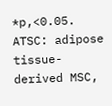*p,<0.05. ATSC: adipose tissue-derived MSC,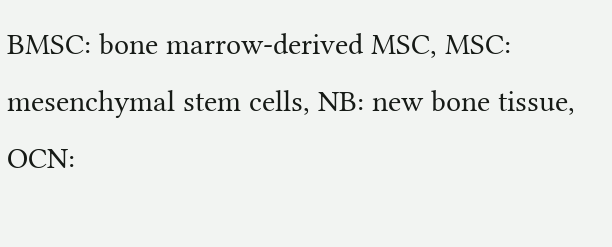BMSC: bone marrow-derived MSC, MSC: mesenchymal stem cells, NB: new bone tissue, OCN: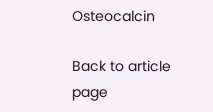Osteocalcin

Back to article page